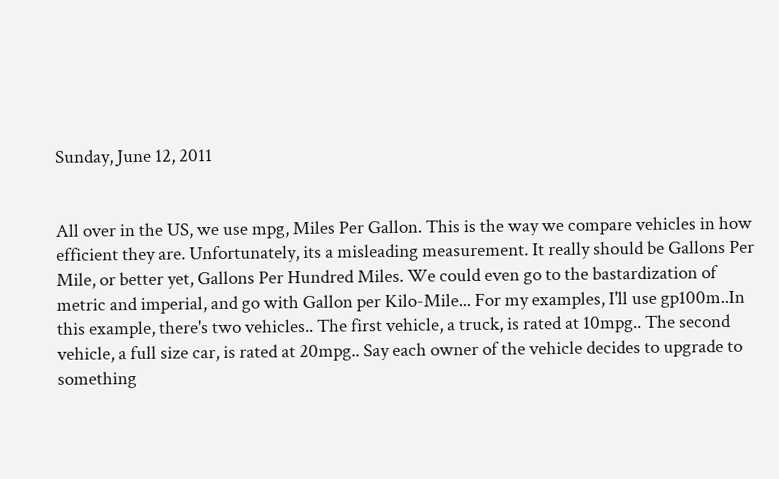Sunday, June 12, 2011


All over in the US, we use mpg, Miles Per Gallon. This is the way we compare vehicles in how efficient they are. Unfortunately, its a misleading measurement. It really should be Gallons Per Mile, or better yet, Gallons Per Hundred Miles. We could even go to the bastardization of metric and imperial, and go with Gallon per Kilo-Mile... For my examples, I'll use gp100m..In this example, there's two vehicles.. The first vehicle, a truck, is rated at 10mpg.. The second vehicle, a full size car, is rated at 20mpg.. Say each owner of the vehicle decides to upgrade to something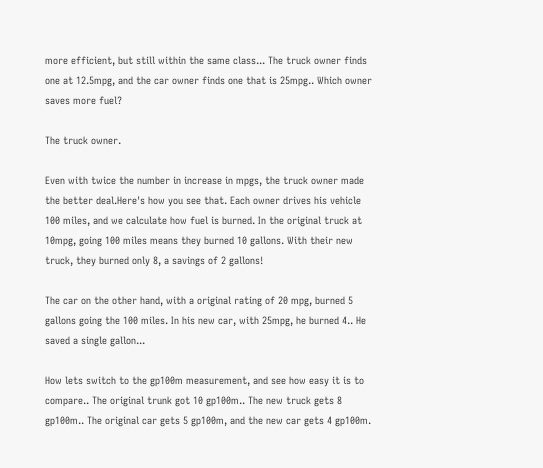more efficient, but still within the same class... The truck owner finds one at 12.5mpg, and the car owner finds one that is 25mpg.. Which owner saves more fuel?

The truck owner.

Even with twice the number in increase in mpgs, the truck owner made the better deal.Here's how you see that. Each owner drives his vehicle 100 miles, and we calculate how fuel is burned. In the original truck at 10mpg, going 100 miles means they burned 10 gallons. With their new truck, they burned only 8, a savings of 2 gallons!

The car on the other hand, with a original rating of 20 mpg, burned 5 gallons going the 100 miles. In his new car, with 25mpg, he burned 4.. He saved a single gallon...

How lets switch to the gp100m measurement, and see how easy it is to compare.. The original trunk got 10 gp100m.. The new truck gets 8 gp100m.. The original car gets 5 gp100m, and the new car gets 4 gp100m.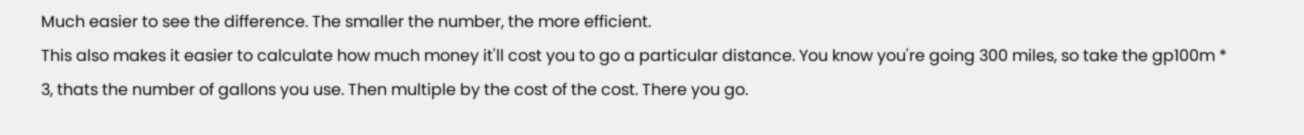Much easier to see the difference. The smaller the number, the more efficient.
This also makes it easier to calculate how much money it'll cost you to go a particular distance. You know you're going 300 miles, so take the gp100m * 3, thats the number of gallons you use. Then multiple by the cost of the cost. There you go.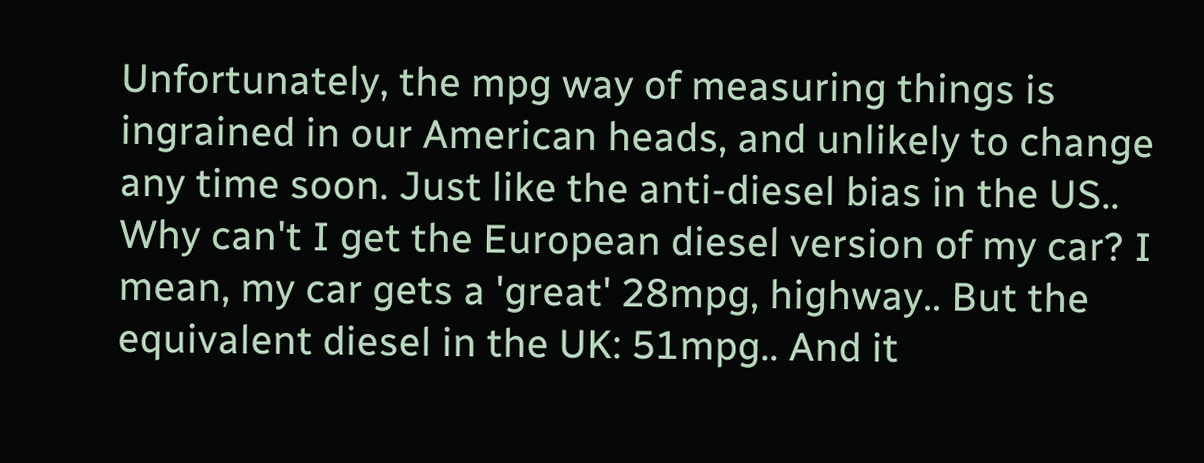Unfortunately, the mpg way of measuring things is ingrained in our American heads, and unlikely to change any time soon. Just like the anti-diesel bias in the US.. Why can't I get the European diesel version of my car? I mean, my car gets a 'great' 28mpg, highway.. But the equivalent diesel in the UK: 51mpg.. And it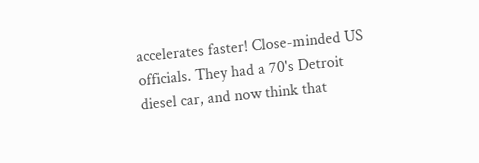accelerates faster! Close-minded US officials. They had a 70's Detroit diesel car, and now think that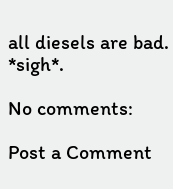all diesels are bad. *sigh*.

No comments:

Post a Comment